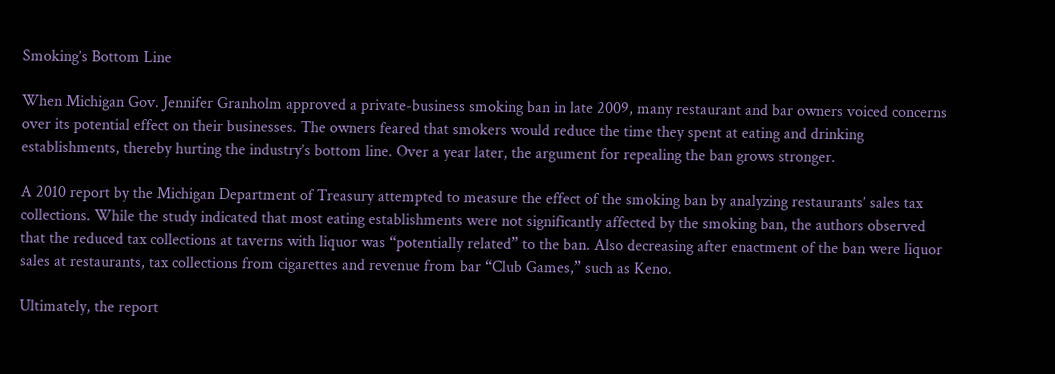Smoking’s Bottom Line

When Michigan Gov. Jennifer Granholm approved a private-business smoking ban in late 2009, many restaurant and bar owners voiced concerns over its potential effect on their businesses. The owners feared that smokers would reduce the time they spent at eating and drinking establishments, thereby hurting the industry’s bottom line. Over a year later, the argument for repealing the ban grows stronger.

A 2010 report by the Michigan Department of Treasury attempted to measure the effect of the smoking ban by analyzing restaurants’ sales tax collections. While the study indicated that most eating establishments were not significantly affected by the smoking ban, the authors observed that the reduced tax collections at taverns with liquor was “potentially related” to the ban. Also decreasing after enactment of the ban were liquor sales at restaurants, tax collections from cigarettes and revenue from bar “Club Games,” such as Keno.

Ultimately, the report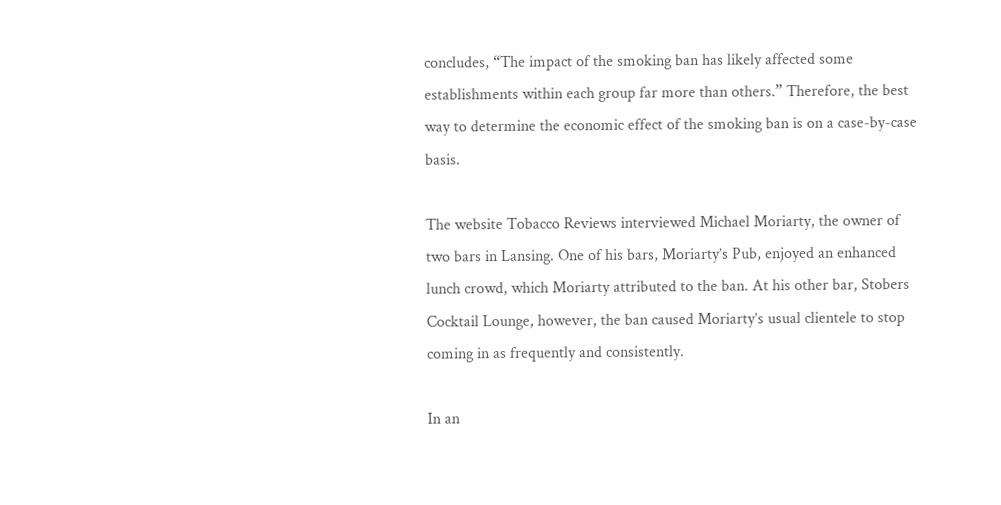concludes, “The impact of the smoking ban has likely affected some establishments within each group far more than others.” Therefore, the best way to determine the economic effect of the smoking ban is on a case-by-case basis.

The website Tobacco Reviews interviewed Michael Moriarty, the owner of two bars in Lansing. One of his bars, Moriarty’s Pub, enjoyed an enhanced lunch crowd, which Moriarty attributed to the ban. At his other bar, Stobers Cocktail Lounge, however, the ban caused Moriarty’s usual clientele to stop coming in as frequently and consistently.

In an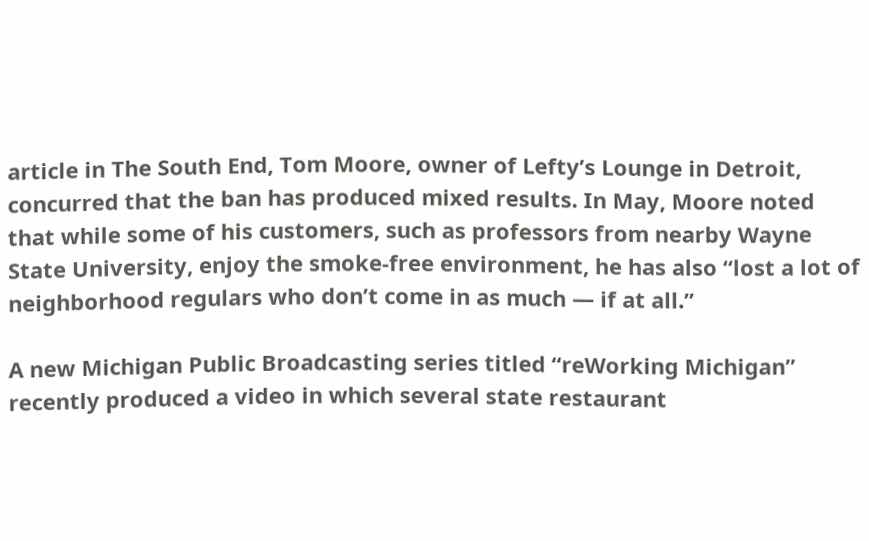article in The South End, Tom Moore, owner of Lefty’s Lounge in Detroit, concurred that the ban has produced mixed results. In May, Moore noted that while some of his customers, such as professors from nearby Wayne State University, enjoy the smoke-free environment, he has also “lost a lot of neighborhood regulars who don’t come in as much — if at all.”

A new Michigan Public Broadcasting series titled “reWorking Michigan” recently produced a video in which several state restaurant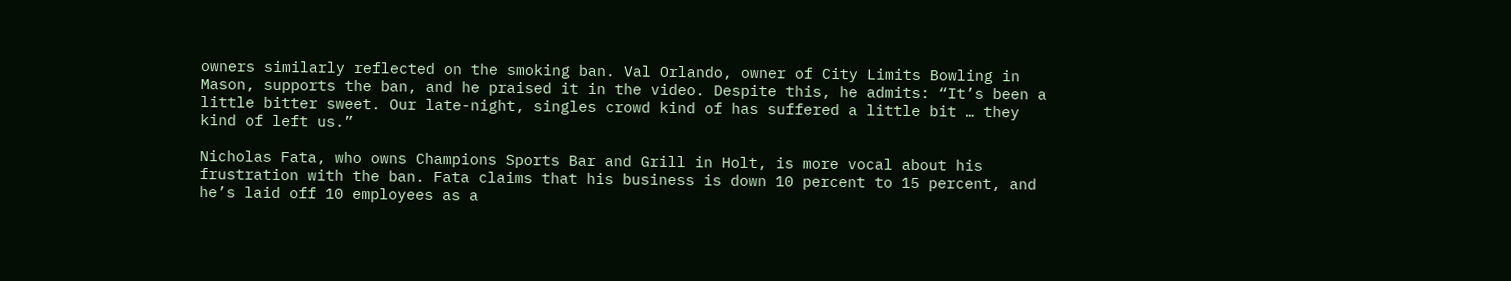owners similarly reflected on the smoking ban. Val Orlando, owner of City Limits Bowling in Mason, supports the ban, and he praised it in the video. Despite this, he admits: “It’s been a little bitter sweet. Our late-night, singles crowd kind of has suffered a little bit … they kind of left us.”

Nicholas Fata, who owns Champions Sports Bar and Grill in Holt, is more vocal about his frustration with the ban. Fata claims that his business is down 10 percent to 15 percent, and he’s laid off 10 employees as a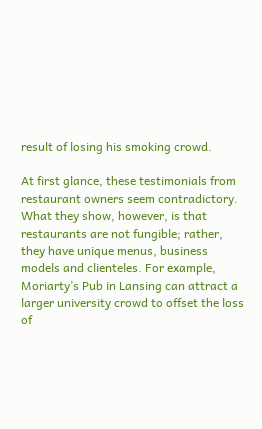result of losing his smoking crowd.

At first glance, these testimonials from restaurant owners seem contradictory. What they show, however, is that restaurants are not fungible; rather, they have unique menus, business models and clienteles. For example, Moriarty’s Pub in Lansing can attract a larger university crowd to offset the loss of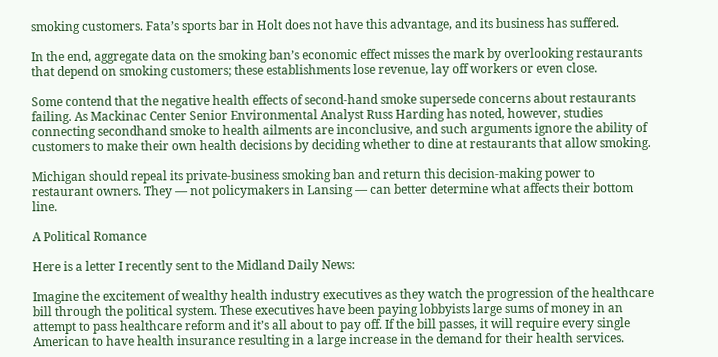smoking customers. Fata’s sports bar in Holt does not have this advantage, and its business has suffered.

In the end, aggregate data on the smoking ban’s economic effect misses the mark by overlooking restaurants that depend on smoking customers; these establishments lose revenue, lay off workers or even close.

Some contend that the negative health effects of second-hand smoke supersede concerns about restaurants failing. As Mackinac Center Senior Environmental Analyst Russ Harding has noted, however, studies connecting secondhand smoke to health ailments are inconclusive, and such arguments ignore the ability of customers to make their own health decisions by deciding whether to dine at restaurants that allow smoking.

Michigan should repeal its private-business smoking ban and return this decision-making power to restaurant owners. They — not policymakers in Lansing — can better determine what affects their bottom line.

A Political Romance

Here is a letter I recently sent to the Midland Daily News:

Imagine the excitement of wealthy health industry executives as they watch the progression of the healthcare bill through the political system. These executives have been paying lobbyists large sums of money in an attempt to pass healthcare reform and it’s all about to pay off. If the bill passes, it will require every single American to have health insurance resulting in a large increase in the demand for their health services.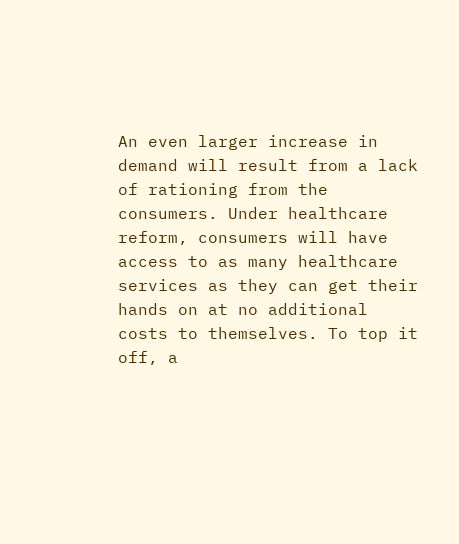An even larger increase in demand will result from a lack of rationing from the consumers. Under healthcare reform, consumers will have access to as many healthcare services as they can get their hands on at no additional costs to themselves. To top it off, a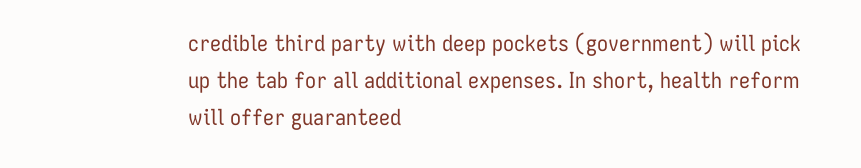credible third party with deep pockets (government) will pick up the tab for all additional expenses. In short, health reform will offer guaranteed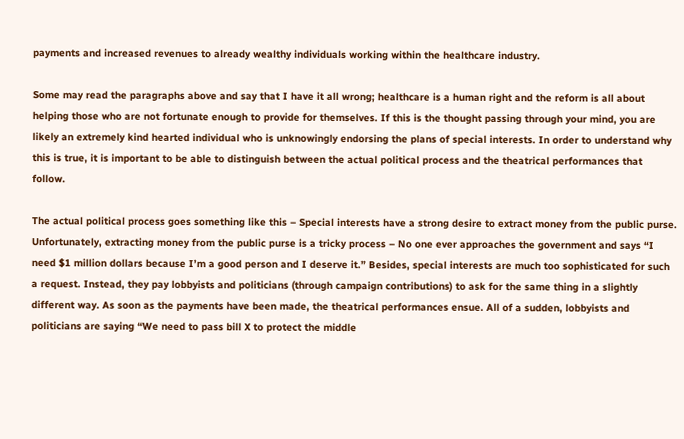payments and increased revenues to already wealthy individuals working within the healthcare industry.

Some may read the paragraphs above and say that I have it all wrong; healthcare is a human right and the reform is all about helping those who are not fortunate enough to provide for themselves. If this is the thought passing through your mind, you are likely an extremely kind hearted individual who is unknowingly endorsing the plans of special interests. In order to understand why this is true, it is important to be able to distinguish between the actual political process and the theatrical performances that follow.

The actual political process goes something like this – Special interests have a strong desire to extract money from the public purse. Unfortunately, extracting money from the public purse is a tricky process – No one ever approaches the government and says “I need $1 million dollars because I’m a good person and I deserve it.” Besides, special interests are much too sophisticated for such a request. Instead, they pay lobbyists and politicians (through campaign contributions) to ask for the same thing in a slightly different way. As soon as the payments have been made, the theatrical performances ensue. All of a sudden, lobbyists and politicians are saying “We need to pass bill X to protect the middle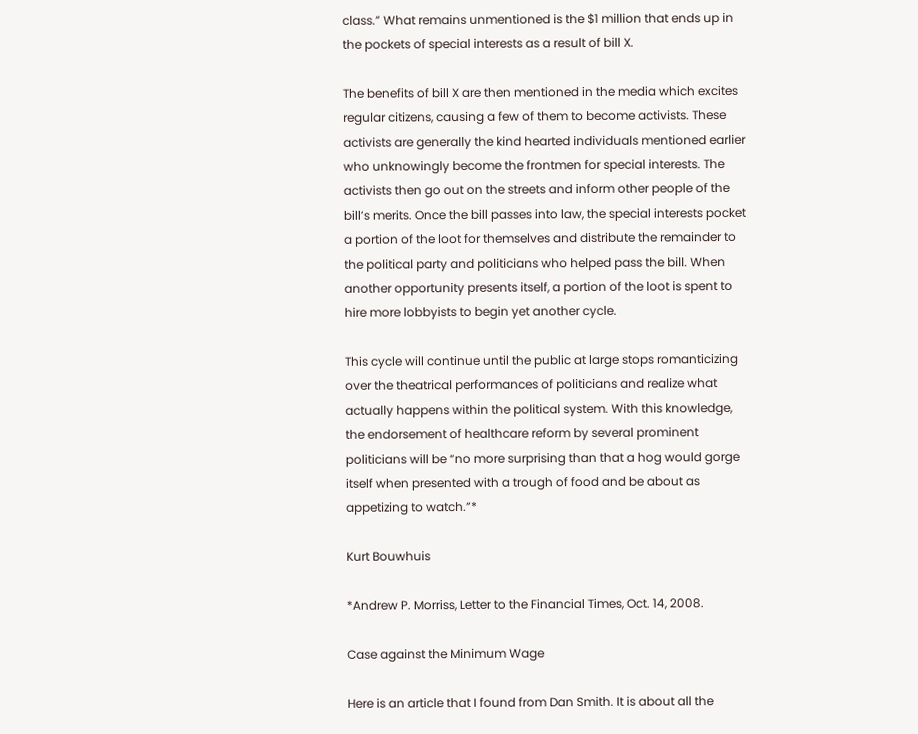class.” What remains unmentioned is the $1 million that ends up in the pockets of special interests as a result of bill X.

The benefits of bill X are then mentioned in the media which excites regular citizens, causing a few of them to become activists. These activists are generally the kind hearted individuals mentioned earlier who unknowingly become the frontmen for special interests. The activists then go out on the streets and inform other people of the bill’s merits. Once the bill passes into law, the special interests pocket a portion of the loot for themselves and distribute the remainder to the political party and politicians who helped pass the bill. When another opportunity presents itself, a portion of the loot is spent to hire more lobbyists to begin yet another cycle.

This cycle will continue until the public at large stops romanticizing over the theatrical performances of politicians and realize what actually happens within the political system. With this knowledge, the endorsement of healthcare reform by several prominent politicians will be “no more surprising than that a hog would gorge itself when presented with a trough of food and be about as appetizing to watch.”*

Kurt Bouwhuis

*Andrew P. Morriss, Letter to the Financial Times, Oct. 14, 2008.

Case against the Minimum Wage

Here is an article that I found from Dan Smith. It is about all the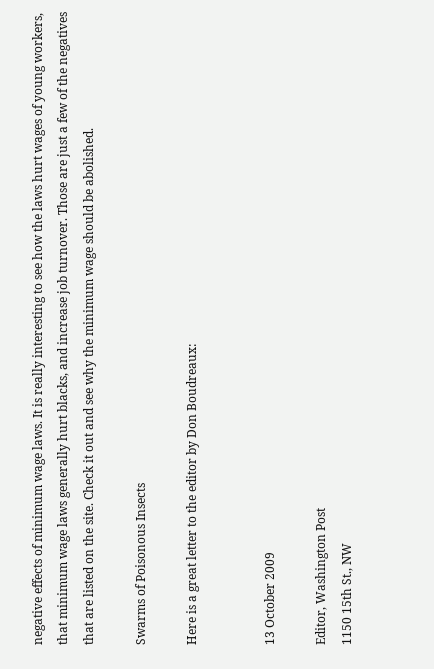negative effects of minimum wage laws. It is really interesting to see how the laws hurt wages of young workers, that minimum wage laws generally hurt blacks, and increase job turnover. Those are just a few of the negatives that are listed on the site. Check it out and see why the minimum wage should be abolished.

Swarms of Poisonous Insects

Here is a great letter to the editor by Don Boudreaux:


13 October 2009

Editor, Washington Post
1150 15th St., NW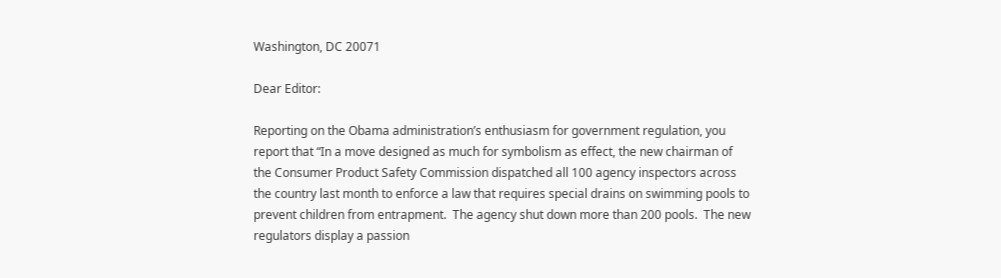Washington, DC 20071

Dear Editor:

Reporting on the Obama administration’s enthusiasm for government regulation, you report that “In a move designed as much for symbolism as effect, the new chairman of the Consumer Product Safety Commission dispatched all 100 agency inspectors across the country last month to enforce a law that requires special drains on swimming pools to prevent children from entrapment.  The agency shut down more than 200 pools.  The new regulators display a passion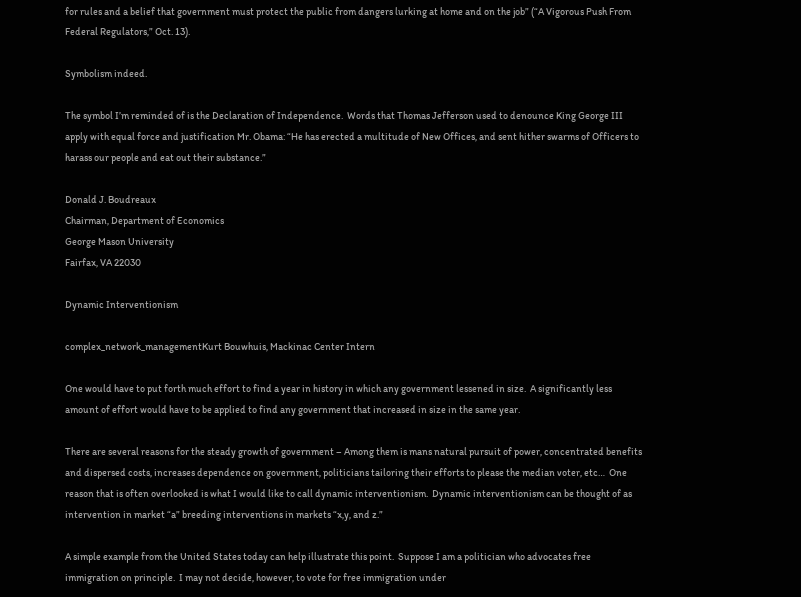for rules and a belief that government must protect the public from dangers lurking at home and on the job” (“A Vigorous Push From Federal Regulators,” Oct. 13).

Symbolism indeed.

The symbol I’m reminded of is the Declaration of Independence.  Words that Thomas Jefferson used to denounce King George III apply with equal force and justification Mr. Obama: “He has erected a multitude of New Offices, and sent hither swarms of Officers to harass our people and eat out their substance.”

Donald J. Boudreaux
Chairman, Department of Economics
George Mason University
Fairfax, VA 22030

Dynamic Interventionism

complex_network_managementKurt Bouwhuis, Mackinac Center Intern

One would have to put forth much effort to find a year in history in which any government lessened in size.  A significantly less amount of effort would have to be applied to find any government that increased in size in the same year.

There are several reasons for the steady growth of government – Among them is mans natural pursuit of power, concentrated benefits and dispersed costs, increases dependence on government, politicians tailoring their efforts to please the median voter, etc…  One reason that is often overlooked is what I would like to call dynamic interventionism.  Dynamic interventionism can be thought of as intervention in market “a” breeding interventions in markets “x,y, and z.”

A simple example from the United States today can help illustrate this point.  Suppose I am a politician who advocates free immigration on principle.  I may not decide, however, to vote for free immigration under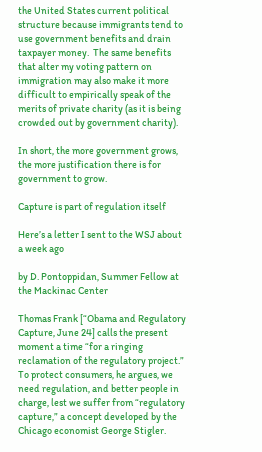the United States current political structure because immigrants tend to use government benefits and drain taxpayer money.  The same benefits that alter my voting pattern on immigration may also make it more difficult to empirically speak of the merits of private charity (as it is being crowded out by government charity).

In short, the more government grows, the more justification there is for government to grow.

Capture is part of regulation itself

Here’s a letter I sent to the WSJ about a week ago

by D. Pontoppidan, Summer Fellow at the Mackinac Center

Thomas Frank [“Obama and Regulatory Capture, June 24] calls the present moment a time “for a ringing reclamation of the regulatory project.” To protect consumers, he argues, we need regulation, and better people in charge, lest we suffer from “regulatory capture,” a concept developed by the Chicago economist George Stigler.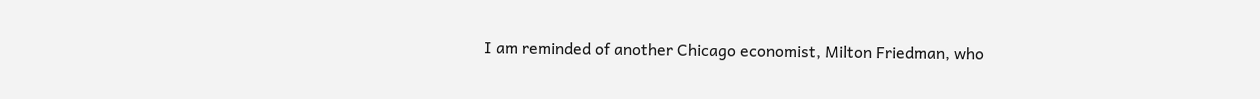I am reminded of another Chicago economist, Milton Friedman, who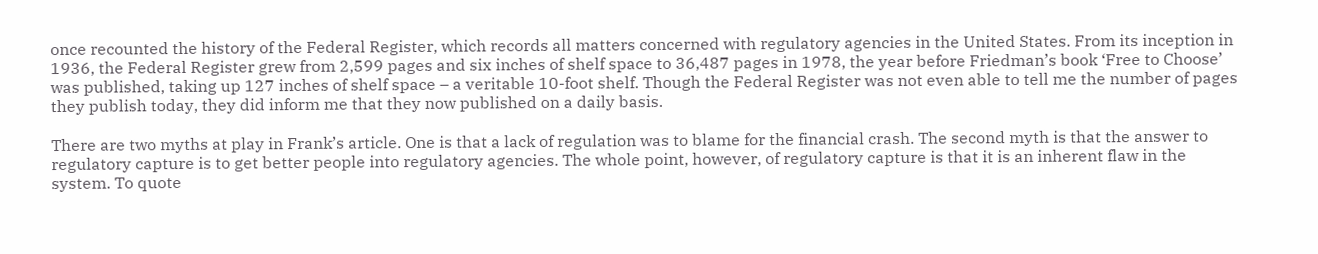once recounted the history of the Federal Register, which records all matters concerned with regulatory agencies in the United States. From its inception in 1936, the Federal Register grew from 2,599 pages and six inches of shelf space to 36,487 pages in 1978, the year before Friedman’s book ‘Free to Choose’ was published, taking up 127 inches of shelf space – a veritable 10-foot shelf. Though the Federal Register was not even able to tell me the number of pages they publish today, they did inform me that they now published on a daily basis.

There are two myths at play in Frank’s article. One is that a lack of regulation was to blame for the financial crash. The second myth is that the answer to regulatory capture is to get better people into regulatory agencies. The whole point, however, of regulatory capture is that it is an inherent flaw in the system. To quote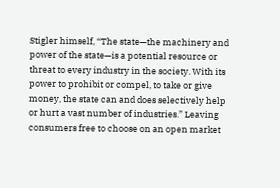Stigler himself, “The state—the machinery and power of the state—is a potential resource or threat to every industry in the society. With its power to prohibit or compel, to take or give money, the state can and does selectively help or hurt a vast number of industries.” Leaving consumers free to choose on an open market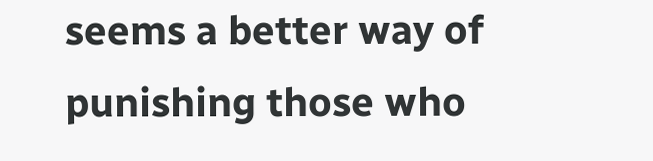seems a better way of punishing those who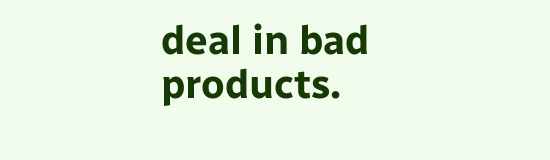deal in bad products.